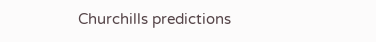Churchills predictions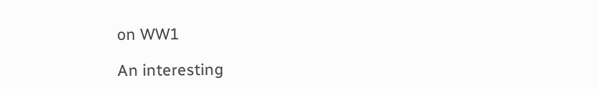on WW1

An interesting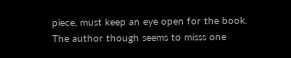piece, must keep an eye open for the book. The author though seems to misss one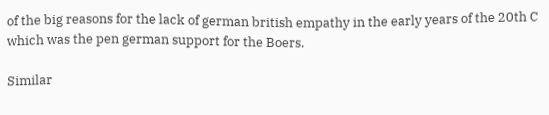of the big reasons for the lack of german british empathy in the early years of the 20th C which was the pen german support for the Boers.

Similar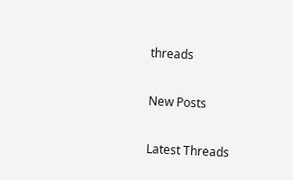threads

New Posts

Latest Threads